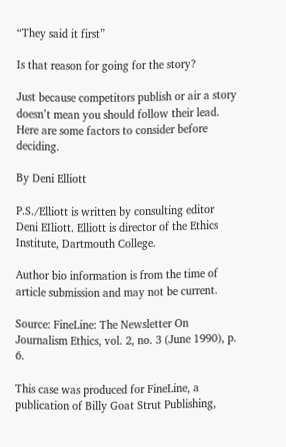“They said it first”

Is that reason for going for the story?

Just because competitors publish or air a story doesn’t mean you should follow their lead. Here are some factors to consider before deciding.

By Deni Elliott

P.S./Elliott is written by consulting editor Deni EIliott. Elliott is director of the Ethics Institute, Dartmouth College.

Author bio information is from the time of article submission and may not be current.

Source: FineLine: The Newsletter On Journalism Ethics, vol. 2, no. 3 (June 1990), p. 6.

This case was produced for FineLine, a publication of Billy Goat Strut Publishing,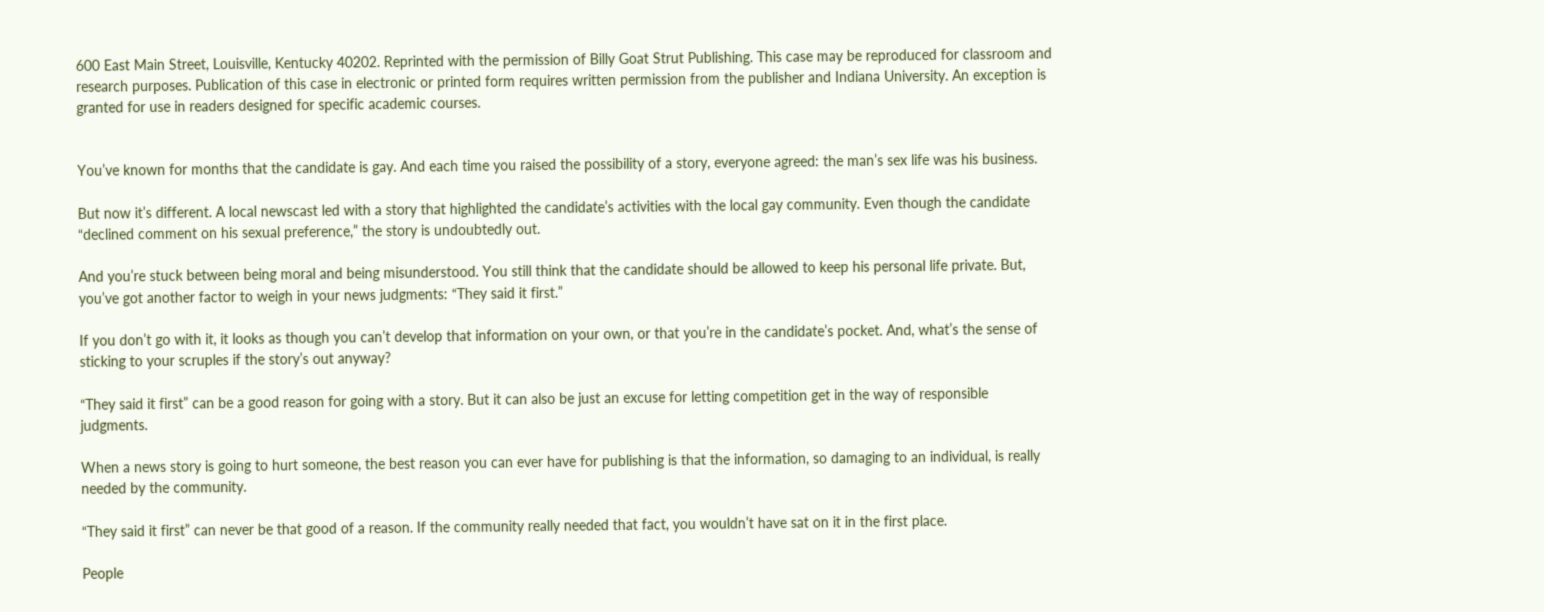600 East Main Street, Louisville, Kentucky 40202. Reprinted with the permission of Billy Goat Strut Publishing. This case may be reproduced for classroom and research purposes. Publication of this case in electronic or printed form requires written permission from the publisher and Indiana University. An exception is granted for use in readers designed for specific academic courses.


You’ve known for months that the candidate is gay. And each time you raised the possibility of a story, everyone agreed: the man’s sex life was his business.

But now it’s different. A local newscast led with a story that highlighted the candidate’s activities with the local gay community. Even though the candidate “declined comment on his sexual preference,” the story is undoubtedly out.

And you’re stuck between being moral and being misunderstood. You still think that the candidate should be allowed to keep his personal life private. But, you’ve got another factor to weigh in your news judgments: “They said it first.”

If you don’t go with it, it looks as though you can’t develop that information on your own, or that you’re in the candidate’s pocket. And, what’s the sense of sticking to your scruples if the story’s out anyway?

“They said it first” can be a good reason for going with a story. But it can also be just an excuse for letting competition get in the way of responsible judgments.

When a news story is going to hurt someone, the best reason you can ever have for publishing is that the information, so damaging to an individual, is really needed by the community.

“They said it first” can never be that good of a reason. If the community really needed that fact, you wouldn’t have sat on it in the first place.

People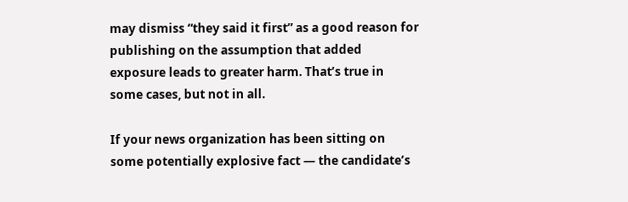may dismiss “they said it first” as a good reason for publishing on the assumption that added exposure leads to greater harm. That’s true in some cases, but not in all.

If your news organization has been sitting on some potentially explosive fact — the candidate’s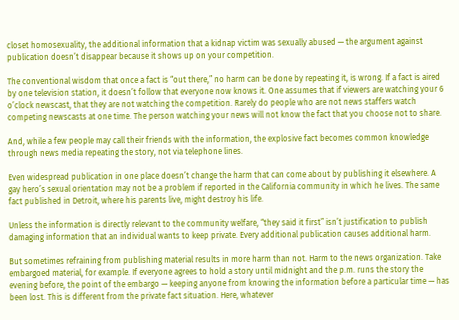closet homosexuality, the additional information that a kidnap victim was sexually abused — the argument against publication doesn’t disappear because it shows up on your competition.

The conventional wisdom that once a fact is “out there,” no harm can be done by repeating it, is wrong. If a fact is aired by one television station, it doesn’t follow that everyone now knows it. One assumes that if viewers are watching your 6 o’clock newscast, that they are not watching the competition. Rarely do people who are not news staffers watch competing newscasts at one time. The person watching your news will not know the fact that you choose not to share.

And, while a few people may call their friends with the information, the explosive fact becomes common knowledge through news media repeating the story, not via telephone lines.

Even widespread publication in one place doesn’t change the harm that can come about by publishing it elsewhere. A gay hero’s sexual orientation may not be a problem if reported in the California community in which he lives. The same fact published in Detroit, where his parents live, might destroy his life.

Unless the information is directly relevant to the community welfare, “they said it first” isn’t justification to publish damaging information that an individual wants to keep private. Every additional publication causes additional harm.

But sometimes refraining from publishing material results in more harm than not. Harm to the news organization. Take embargoed material, for example. If everyone agrees to hold a story until midnight and the p.m. runs the story the evening before, the point of the embargo — keeping anyone from knowing the information before a particular time — has been lost. This is different from the private fact situation. Here, whatever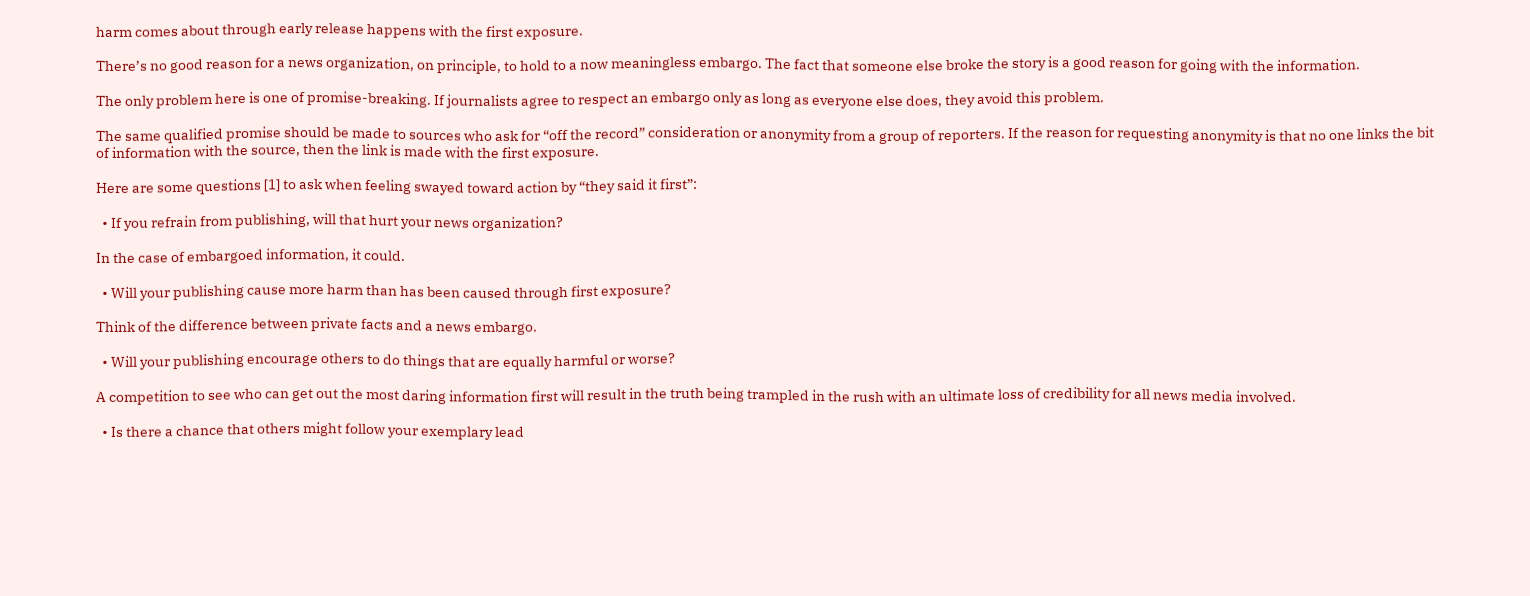harm comes about through early release happens with the first exposure.

There’s no good reason for a news organization, on principle, to hold to a now meaningless embargo. The fact that someone else broke the story is a good reason for going with the information.

The only problem here is one of promise-breaking. If journalists agree to respect an embargo only as long as everyone else does, they avoid this problem.

The same qualified promise should be made to sources who ask for “off the record” consideration or anonymity from a group of reporters. If the reason for requesting anonymity is that no one links the bit of information with the source, then the link is made with the first exposure.

Here are some questions [1] to ask when feeling swayed toward action by “they said it first”:

  • If you refrain from publishing, will that hurt your news organization?

In the case of embargoed information, it could.

  • Will your publishing cause more harm than has been caused through first exposure?

Think of the difference between private facts and a news embargo.

  • Will your publishing encourage others to do things that are equally harmful or worse?

A competition to see who can get out the most daring information first will result in the truth being trampled in the rush with an ultimate loss of credibility for all news media involved.

  • Is there a chance that others might follow your exemplary lead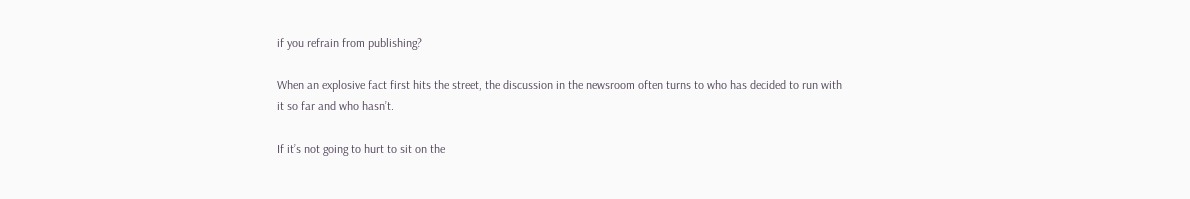if you refrain from publishing?

When an explosive fact first hits the street, the discussion in the newsroom often turns to who has decided to run with it so far and who hasn’t.

If it’s not going to hurt to sit on the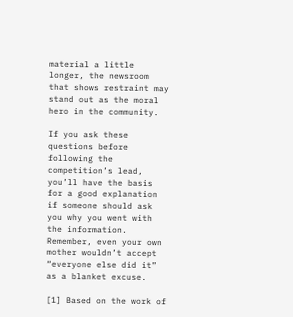material a little longer, the newsroom that shows restraint may stand out as the moral hero in the community.

If you ask these questions before following the competition’s lead, you’ll have the basis for a good explanation if someone should ask you why you went with the information. Remember, even your own mother wouldn’t accept “everyone else did it” as a blanket excuse.

[1] Based on the work of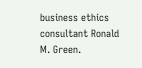business ethics consultant Ronald M. Green.